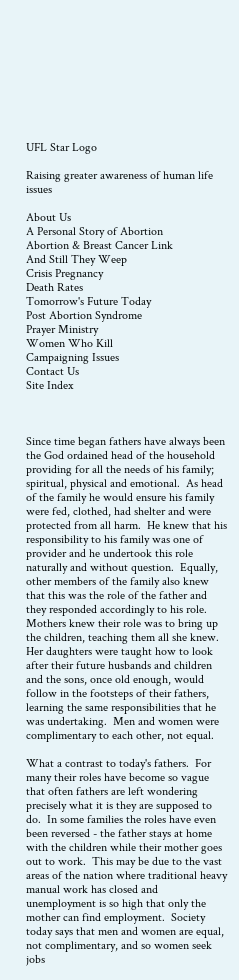UFL Star Logo

Raising greater awareness of human life issues

About Us
A Personal Story of Abortion
Abortion & Breast Cancer Link
And Still They Weep
Crisis Pregnancy
Death Rates
Tomorrow's Future Today
Post Abortion Syndrome
Prayer Ministry
Women Who Kill
Campaigning Issues
Contact Us
Site Index



Since time began fathers have always been the God ordained head of the household providing for all the needs of his family; spiritual, physical and emotional.  As head of the family he would ensure his family were fed, clothed, had shelter and were protected from all harm.  He knew that his responsibility to his family was one of provider and he undertook this role naturally and without question.  Equally, other members of the family also knew that this was the role of the father and they responded accordingly to his role.   Mothers knew their role was to bring up the children, teaching them all she knew.  Her daughters were taught how to look after their future husbands and children and the sons, once old enough, would follow in the footsteps of their fathers, learning the same responsibilities that he was undertaking.  Men and women were complimentary to each other, not equal.

What a contrast to today's fathers.  For many their roles have become so vague that often fathers are left wondering precisely what it is they are supposed to do.  In some families the roles have even been reversed - the father stays at home with the children while their mother goes out to work.  This may be due to the vast areas of the nation where traditional heavy manual work has closed and unemployment is so high that only the mother can find employment.  Society today says that men and women are equal, not complimentary, and so women seek jobs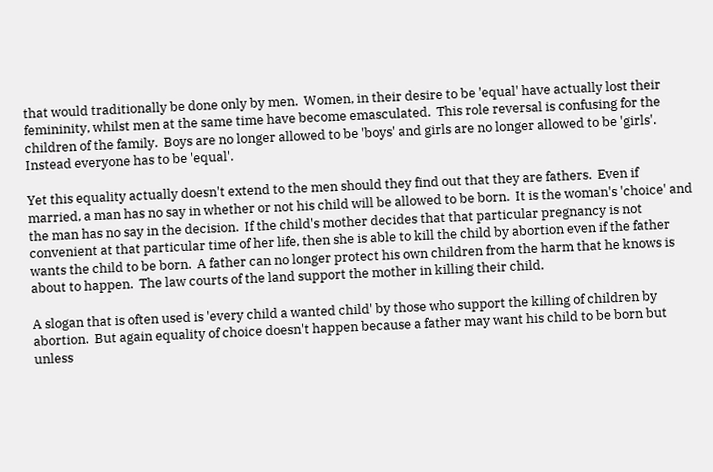that would traditionally be done only by men.  Women, in their desire to be 'equal' have actually lost their femininity, whilst men at the same time have become emasculated.  This role reversal is confusing for the children of the family.  Boys are no longer allowed to be 'boys' and girls are no longer allowed to be 'girls'.  Instead everyone has to be 'equal'.

Yet this equality actually doesn't extend to the men should they find out that they are fathers.  Even if married, a man has no say in whether or not his child will be allowed to be born.  It is the woman's 'choice' and the man has no say in the decision.  If the child's mother decides that that particular pregnancy is not convenient at that particular time of her life, then she is able to kill the child by abortion even if the father wants the child to be born.  A father can no longer protect his own children from the harm that he knows is about to happen.  The law courts of the land support the mother in killing their child.

A slogan that is often used is 'every child a wanted child' by those who support the killing of children by abortion.  But again equality of choice doesn't happen because a father may want his child to be born but unless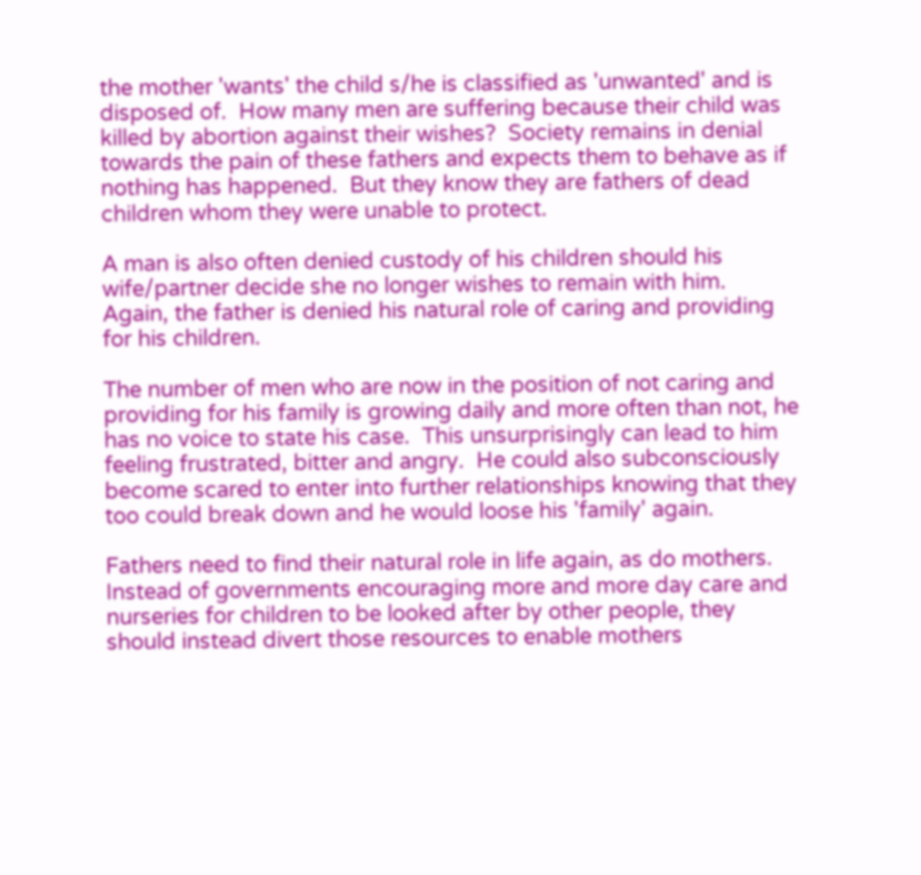the mother 'wants' the child s/he is classified as 'unwanted' and is disposed of.  How many men are suffering because their child was killed by abortion against their wishes?  Society remains in denial towards the pain of these fathers and expects them to behave as if nothing has happened.  But they know they are fathers of dead children whom they were unable to protect.

A man is also often denied custody of his children should his wife/partner decide she no longer wishes to remain with him.  Again, the father is denied his natural role of caring and providing for his children.

The number of men who are now in the position of not caring and providing for his family is growing daily and more often than not, he has no voice to state his case.  This unsurprisingly can lead to him feeling frustrated, bitter and angry.  He could also subconsciously become scared to enter into further relationships knowing that they too could break down and he would loose his 'family' again.

Fathers need to find their natural role in life again, as do mothers.  Instead of governments encouraging more and more day care and nurseries for children to be looked after by other people, they should instead divert those resources to enable mothers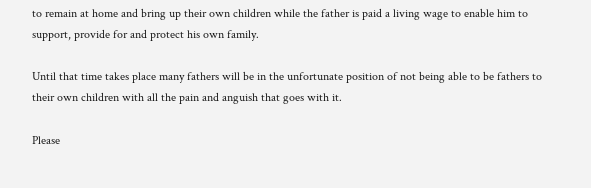to remain at home and bring up their own children while the father is paid a living wage to enable him to support, provide for and protect his own family.

Until that time takes place many fathers will be in the unfortunate position of not being able to be fathers to their own children with all the pain and anguish that goes with it.

Please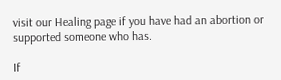visit our Healing page if you have had an abortion or supported someone who has.

If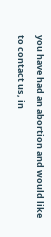you have had an abortion and would like to contact us, in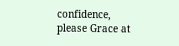confidence,
please Grace at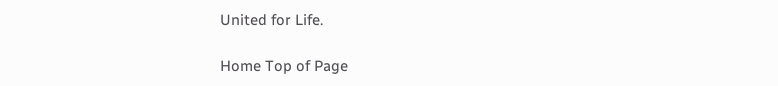United for Life.

Home Top of Page